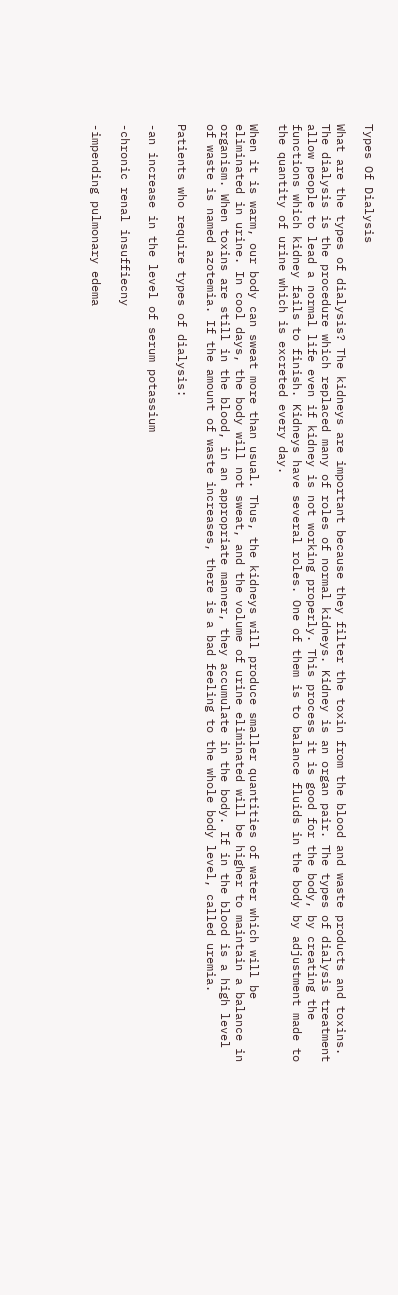Types Of Dialysis

What are the types of dialysis? The kidneys are important because they filter the toxin from the blood and waste products and toxins. The dialysis is the procedure which replaced many of roles of normal kidneys. Kidney is an organ pair. The types of dialysis treatment allow people to lead a normal life even if kidney is not working properly. This process it is good for the body, by creating the functions which kidney fails to finish. Kidneys have several roles. One of them is to balance fluids in the body by adjustment made to the quantity of urine which is excreted every day.

When it is warm, our body can sweat more than usual. Thus, the kidneys will produce smaller quantities of water which will be eliminated in urine. In cool days, the body will not sweat, and the volume of urine eliminated will be higher to maintain a balance in organism. When toxins are still in the blood, in an appropriate manner, they accumulate in the body. If in the blood is a high level of waste is named azotemia. If the amount of waste increases, there is a bad feeling to the whole body level, called uremia.

Patients who require types of dialysis:

-an increase in the level of serum potassium

-chronic renal insuffiecny

-impending pulmonary edema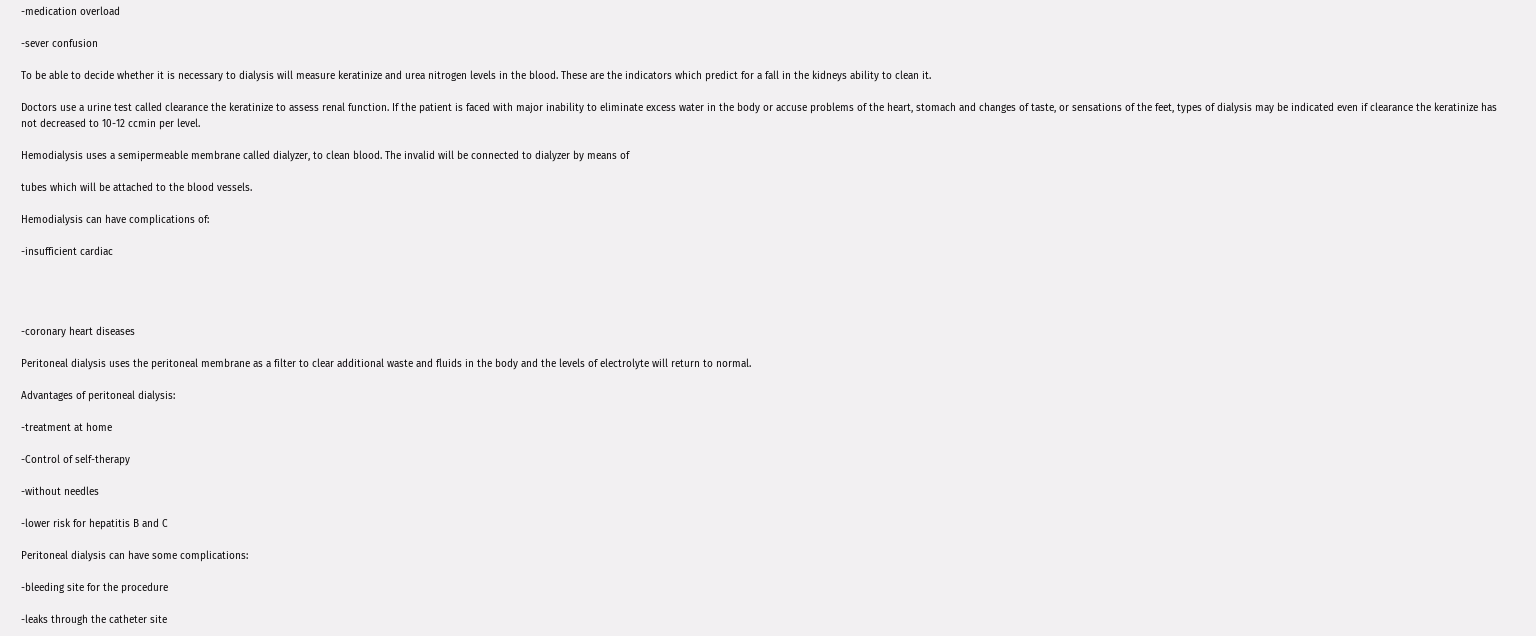-medication overload

-sever confusion

To be able to decide whether it is necessary to dialysis will measure keratinize and urea nitrogen levels in the blood. These are the indicators which predict for a fall in the kidneys ability to clean it.

Doctors use a urine test called clearance the keratinize to assess renal function. If the patient is faced with major inability to eliminate excess water in the body or accuse problems of the heart, stomach and changes of taste, or sensations of the feet, types of dialysis may be indicated even if clearance the keratinize has not decreased to 10-12 ccmin per level.

Hemodialysis uses a semipermeable membrane called dialyzer, to clean blood. The invalid will be connected to dialyzer by means of

tubes which will be attached to the blood vessels.

Hemodialysis can have complications of:

-insufficient cardiac




-coronary heart diseases

Peritoneal dialysis uses the peritoneal membrane as a filter to clear additional waste and fluids in the body and the levels of electrolyte will return to normal.

Advantages of peritoneal dialysis:

-treatment at home

-Control of self-therapy

-without needles

-lower risk for hepatitis B and C

Peritoneal dialysis can have some complications:

-bleeding site for the procedure

-leaks through the catheter site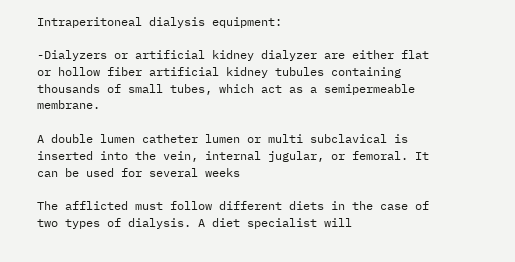Intraperitoneal dialysis equipment:

-Dialyzers or artificial kidney dialyzer are either flat or hollow fiber artificial kidney tubules containing thousands of small tubes, which act as a semipermeable membrane.

A double lumen catheter lumen or multi subclavical is inserted into the vein, internal jugular, or femoral. It can be used for several weeks

The afflicted must follow different diets in the case of two types of dialysis. A diet specialist will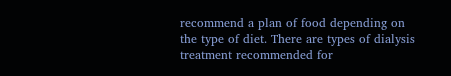recommend a plan of food depending on the type of diet. There are types of dialysis treatment recommended for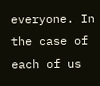everyone. In the case of each of us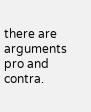there are arguments pro and contra.